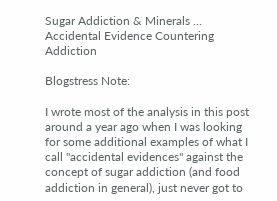Sugar Addiction & Minerals ... Accidental Evidence Countering Addiction

Blogstress Note:

I wrote most of the analysis in this post around a year ago when I was looking for some additional examples of what I call "accidental evidences" against the concept of sugar addiction (and food addiction in general), just never got to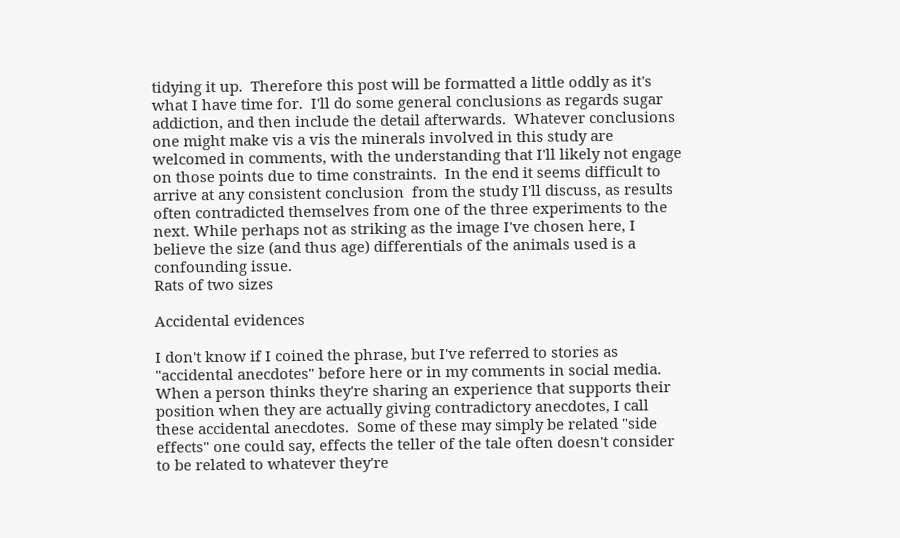tidying it up.  Therefore this post will be formatted a little oddly as it's what I have time for.  I'll do some general conclusions as regards sugar addiction, and then include the detail afterwards.  Whatever conclusions one might make vis a vis the minerals involved in this study are welcomed in comments, with the understanding that I'll likely not engage on those points due to time constraints.  In the end it seems difficult to arrive at any consistent conclusion  from the study I'll discuss, as results often contradicted themselves from one of the three experiments to the next. While perhaps not as striking as the image I've chosen here, I believe the size (and thus age) differentials of the animals used is a confounding issue.
Rats of two sizes

Accidental evidences

I don't know if I coined the phrase, but I've referred to stories as "accidental anecdotes" before here or in my comments in social media.  When a person thinks they're sharing an experience that supports their position when they are actually giving contradictory anecdotes, I call these accidental anecdotes.  Some of these may simply be related "side effects" one could say, effects the teller of the tale often doesn't consider to be related to whatever they're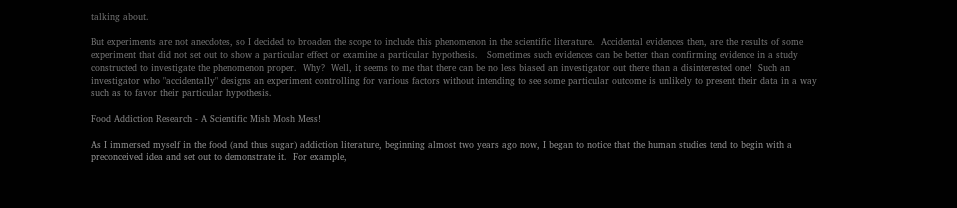talking about.

But experiments are not anecdotes, so I decided to broaden the scope to include this phenomenon in the scientific literature.  Accidental evidences then, are the results of some experiment that did not set out to show a particular effect or examine a particular hypothesis.   Sometimes such evidences can be better than confirming evidence in a study constructed to investigate the phenomenon proper.  Why?  Well, it seems to me that there can be no less biased an investigator out there than a disinterested one!  Such an investigator who "accidentally" designs an experiment controlling for various factors without intending to see some particular outcome is unlikely to present their data in a way such as to favor their particular hypothesis.

Food Addiction Research - A Scientific Mish Mosh Mess!

As I immersed myself in the food (and thus sugar) addiction literature, beginning almost two years ago now, I began to notice that the human studies tend to begin with a preconceived idea and set out to demonstrate it.  For example,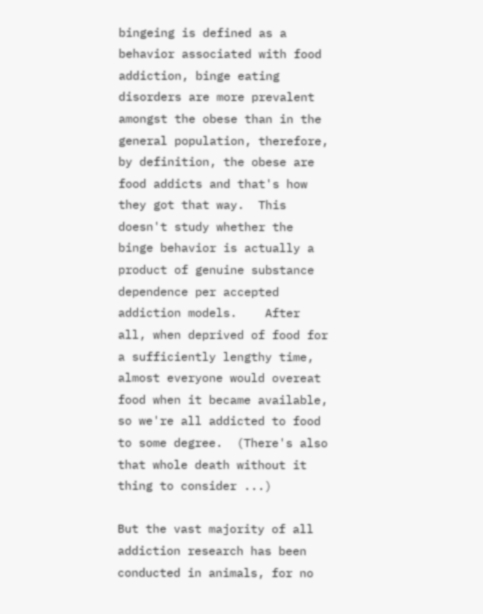bingeing is defined as a behavior associated with food addiction, binge eating disorders are more prevalent amongst the obese than in the general population, therefore, by definition, the obese are food addicts and that's how they got that way.  This doesn't study whether the binge behavior is actually a product of genuine substance dependence per accepted addiction models.    After all, when deprived of food for a sufficiently lengthy time, almost everyone would overeat food when it became available, so we're all addicted to food to some degree.  (There's also that whole death without it thing to consider ...)

But the vast majority of all addiction research has been conducted in animals, for no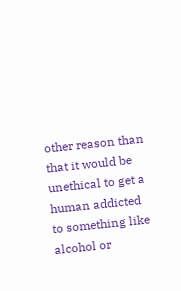other reason than that it would be unethical to get a human addicted to something like alcohol or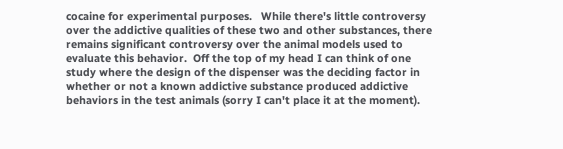cocaine for experimental purposes.   While there's little controversy over the addictive qualities of these two and other substances, there remains significant controversy over the animal models used to evaluate this behavior.  Off the top of my head I can think of one study where the design of the dispenser was the deciding factor in whether or not a known addictive substance produced addictive behaviors in the test animals (sorry I can't place it at the moment).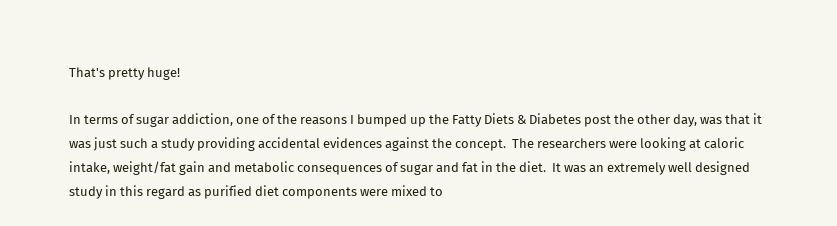That's pretty huge!

In terms of sugar addiction, one of the reasons I bumped up the Fatty Diets & Diabetes post the other day, was that it was just such a study providing accidental evidences against the concept.  The researchers were looking at caloric intake, weight/fat gain and metabolic consequences of sugar and fat in the diet.  It was an extremely well designed study in this regard as purified diet components were mixed to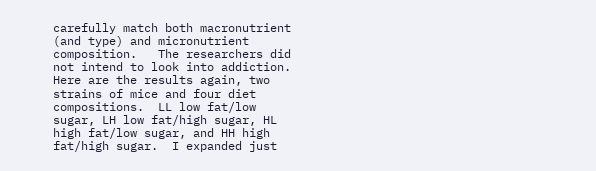carefully match both macronutrient (and type) and micronutrient composition.   The researchers did not intend to look into addiction.  Here are the results again, two strains of mice and four diet compositions.  LL low fat/low sugar, LH low fat/high sugar, HL high fat/low sugar, and HH high fat/high sugar.  I expanded just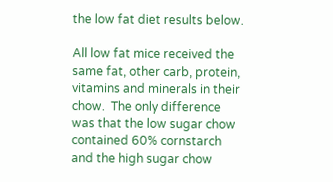the low fat diet results below.

All low fat mice received the same fat, other carb, protein, vitamins and minerals in their chow.  The only difference was that the low sugar chow contained 60% cornstarch and the high sugar chow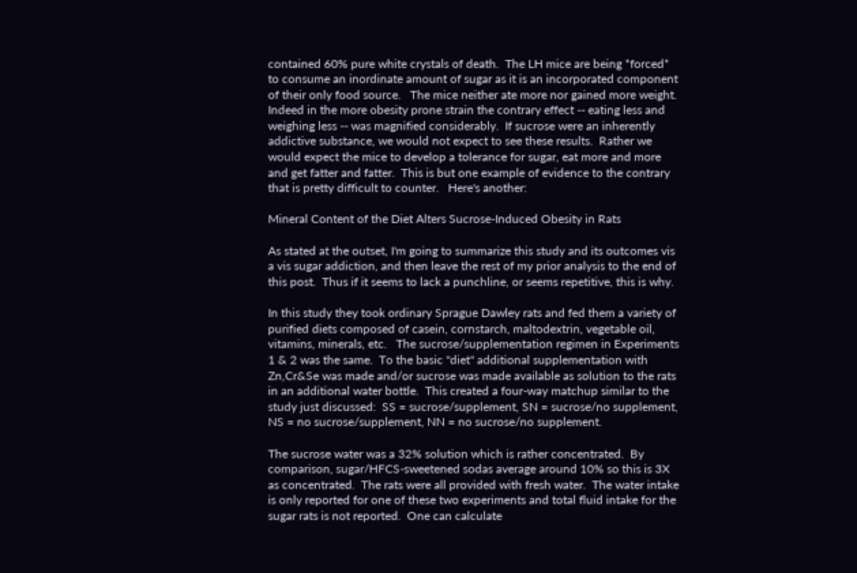contained 60% pure white crystals of death.  The LH mice are being *forced* to consume an inordinate amount of sugar as it is an incorporated component of their only food source.   The mice neither ate more nor gained more weight.  Indeed in the more obesity prone strain the contrary effect -- eating less and weighing less -- was magnified considerably.  If sucrose were an inherently addictive substance, we would not expect to see these results.  Rather we would expect the mice to develop a tolerance for sugar, eat more and more and get fatter and fatter.  This is but one example of evidence to the contrary that is pretty difficult to counter.   Here's another:

Mineral Content of the Diet Alters Sucrose-Induced Obesity in Rats

As stated at the outset, I'm going to summarize this study and its outcomes vis a vis sugar addiction, and then leave the rest of my prior analysis to the end of this post.  Thus if it seems to lack a punchline, or seems repetitive, this is why.

In this study they took ordinary Sprague Dawley rats and fed them a variety of purified diets composed of casein, cornstarch, maltodextrin, vegetable oil, vitamins, minerals, etc.   The sucrose/supplementation regimen in Experiments 1 & 2 was the same.  To the basic "diet" additional supplementation with Zn,Cr&Se was made and/or sucrose was made available as solution to the rats in an additional water bottle.  This created a four-way matchup similar to the study just discussed:  SS = sucrose/supplement, SN = sucrose/no supplement, NS = no sucrose/supplement, NN = no sucrose/no supplement.

The sucrose water was a 32% solution which is rather concentrated.  By comparison, sugar/HFCS-sweetened sodas average around 10% so this is 3X as concentrated.  The rats were all provided with fresh water.  The water intake is only reported for one of these two experiments and total fluid intake for the sugar rats is not reported.  One can calculate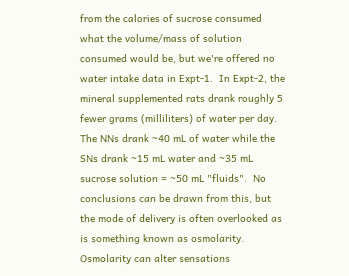from the calories of sucrose consumed what the volume/mass of solution consumed would be, but we're offered no water intake data in Expt-1.  In Expt-2, the mineral supplemented rats drank roughly 5 fewer grams (milliliters) of water per day.  The NNs drank ~40 mL of water while the SNs drank ~15 mL water and ~35 mL sucrose solution = ~50 mL "fluids".  No conclusions can be drawn from this, but the mode of delivery is often overlooked as is something known as osmolarity.  Osmolarity can alter sensations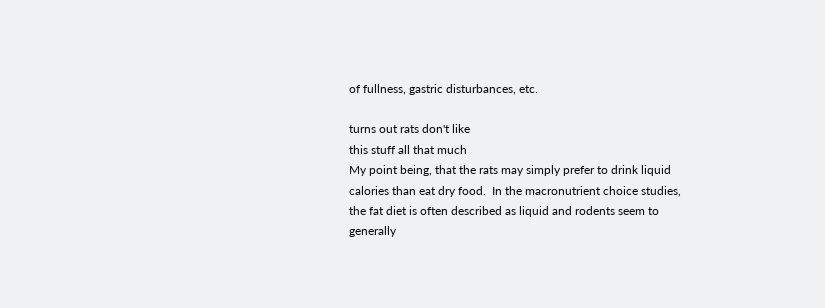of fullness, gastric disturbances, etc.

turns out rats don't like
this stuff all that much
My point being, that the rats may simply prefer to drink liquid calories than eat dry food.  In the macronutrient choice studies, the fat diet is often described as liquid and rodents seem to generally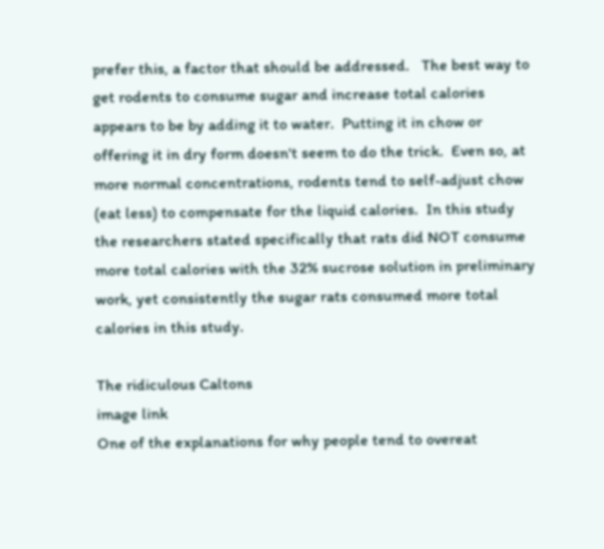prefer this, a factor that should be addressed.   The best way to get rodents to consume sugar and increase total calories appears to be by adding it to water.  Putting it in chow or offering it in dry form doesn't seem to do the trick.  Even so, at more normal concentrations, rodents tend to self-adjust chow (eat less) to compensate for the liquid calories.  In this study the researchers stated specifically that rats did NOT consume more total calories with the 32% sucrose solution in preliminary work, yet consistently the sugar rats consumed more total calories in this study.

The ridiculous Caltons
image link
One of the explanations for why people tend to overeat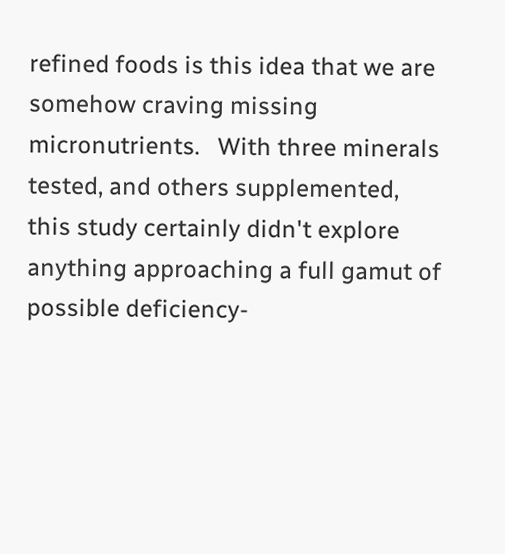refined foods is this idea that we are somehow craving missing micronutrients.   With three minerals tested, and others supplemented, this study certainly didn't explore anything approaching a full gamut of possible deficiency-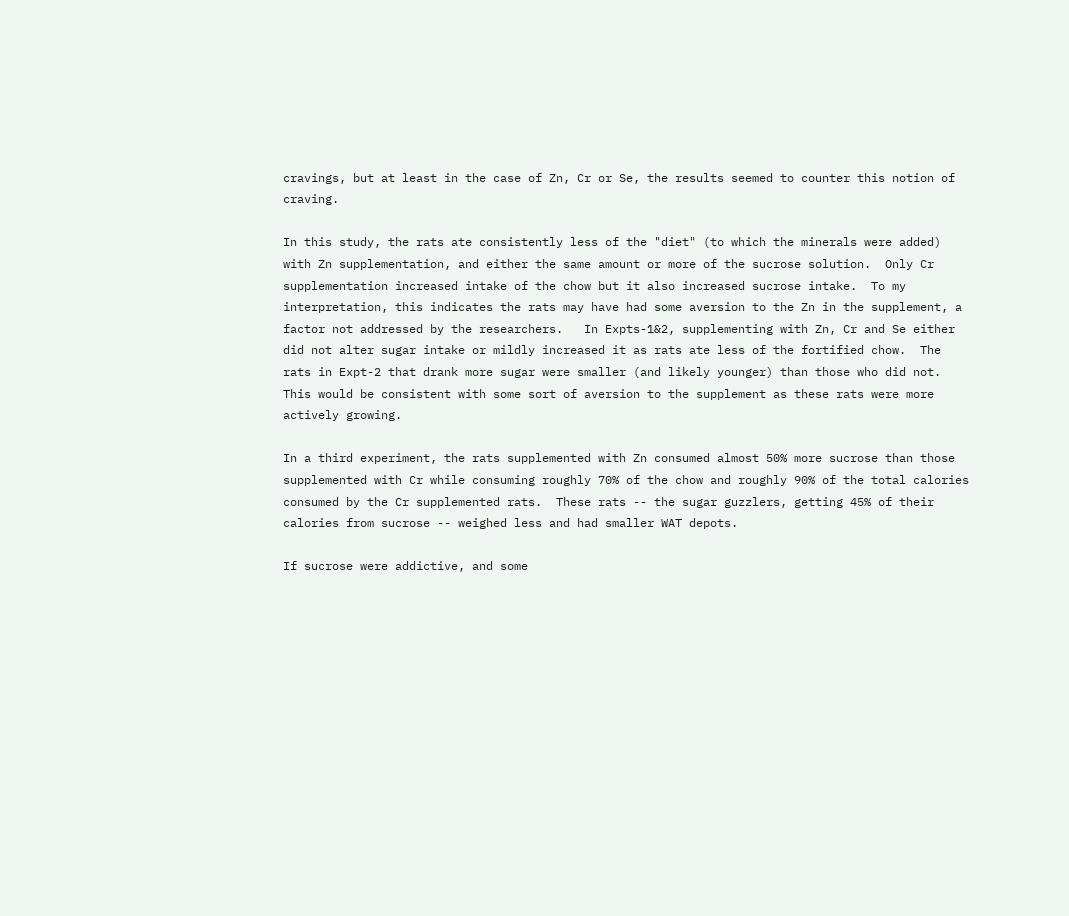cravings, but at least in the case of Zn, Cr or Se, the results seemed to counter this notion of craving.

In this study, the rats ate consistently less of the "diet" (to which the minerals were added)  with Zn supplementation, and either the same amount or more of the sucrose solution.  Only Cr supplementation increased intake of the chow but it also increased sucrose intake.  To my interpretation, this indicates the rats may have had some aversion to the Zn in the supplement, a factor not addressed by the researchers.   In Expts-1&2, supplementing with Zn, Cr and Se either did not alter sugar intake or mildly increased it as rats ate less of the fortified chow.  The rats in Expt-2 that drank more sugar were smaller (and likely younger) than those who did not.  This would be consistent with some sort of aversion to the supplement as these rats were more actively growing.

In a third experiment, the rats supplemented with Zn consumed almost 50% more sucrose than those supplemented with Cr while consuming roughly 70% of the chow and roughly 90% of the total calories consumed by the Cr supplemented rats.  These rats -- the sugar guzzlers, getting 45% of their calories from sucrose -- weighed less and had smaller WAT depots.

If sucrose were addictive, and some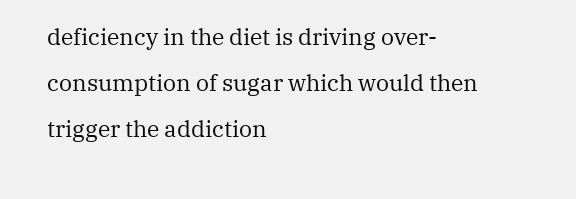deficiency in the diet is driving over-consumption of sugar which would then trigger the addiction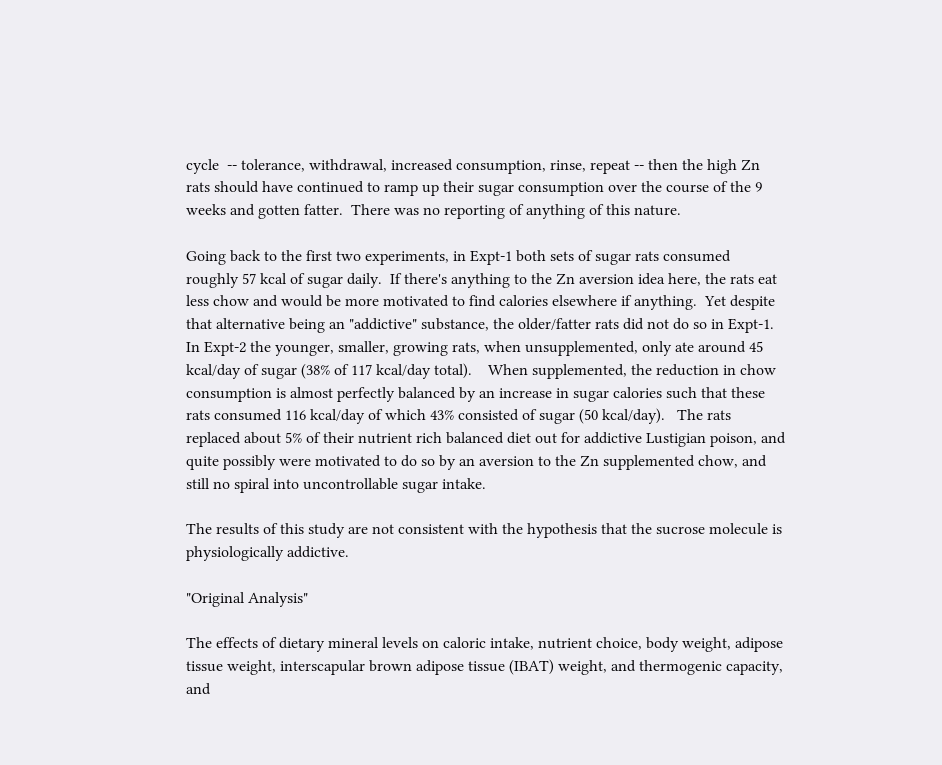cycle  -- tolerance, withdrawal, increased consumption, rinse, repeat -- then the high Zn rats should have continued to ramp up their sugar consumption over the course of the 9 weeks and gotten fatter.  There was no reporting of anything of this nature.

Going back to the first two experiments, in Expt-1 both sets of sugar rats consumed roughly 57 kcal of sugar daily.  If there's anything to the Zn aversion idea here, the rats eat less chow and would be more motivated to find calories elsewhere if anything.  Yet despite that alternative being an "addictive" substance, the older/fatter rats did not do so in Expt-1.  In Expt-2 the younger, smaller, growing rats, when unsupplemented, only ate around 45 kcal/day of sugar (38% of 117 kcal/day total).    When supplemented, the reduction in chow consumption is almost perfectly balanced by an increase in sugar calories such that these rats consumed 116 kcal/day of which 43% consisted of sugar (50 kcal/day).   The rats replaced about 5% of their nutrient rich balanced diet out for addictive Lustigian poison, and quite possibly were motivated to do so by an aversion to the Zn supplemented chow, and still no spiral into uncontrollable sugar intake.

The results of this study are not consistent with the hypothesis that the sucrose molecule is physiologically addictive.

"Original Analysis"

The effects of dietary mineral levels on caloric intake, nutrient choice, body weight, adipose tissue weight, interscapular brown adipose tissue (IBAT) weight, and thermogenic capacity, and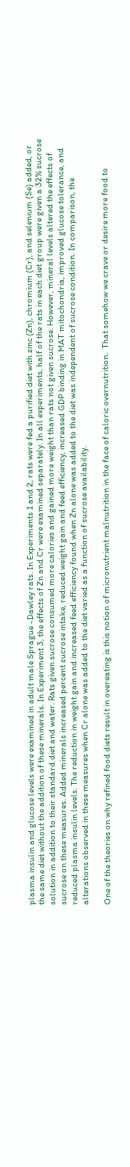plasma insulin and glucose levels were examined in adult male Sprague -Dawley rats. In Experiments 1 and 2, rats were fed a purified diet with zinc (Zn), chromium (Cr), and selenium (Se) added, or the same diet without the addition of these minerals. In Experiment 3, the effects of Zn and Cr were examined separately. In all experiments, half of the rats in each diet group were given a 32% sucrose solution in addition to their standard diet and water. Rats given sucrose consumed more calories and gained more weight than rats not given sucrose. However, mineral levels altered the effects of sucrose on these measures. Added minerals increased percent sucrose intake, reduced weight gain and feed efficiency, increased GDP binding in MAT mitochondria, improved glucose tolerance, and reduced plasma insulin levels. The reduction in weight gain and increased feed efficiency found when Zn alone was added to the diet was independent of sucrose condition. In comparison, the alterations observed in these measures when Cr alone was added to the diet varied as a function of sucrose availability.

One of the theories on why refined food diets result in overeating is this notion of micronutrient malnutrition in the face of caloric overnutrition.  That somehow we crave or desire more food to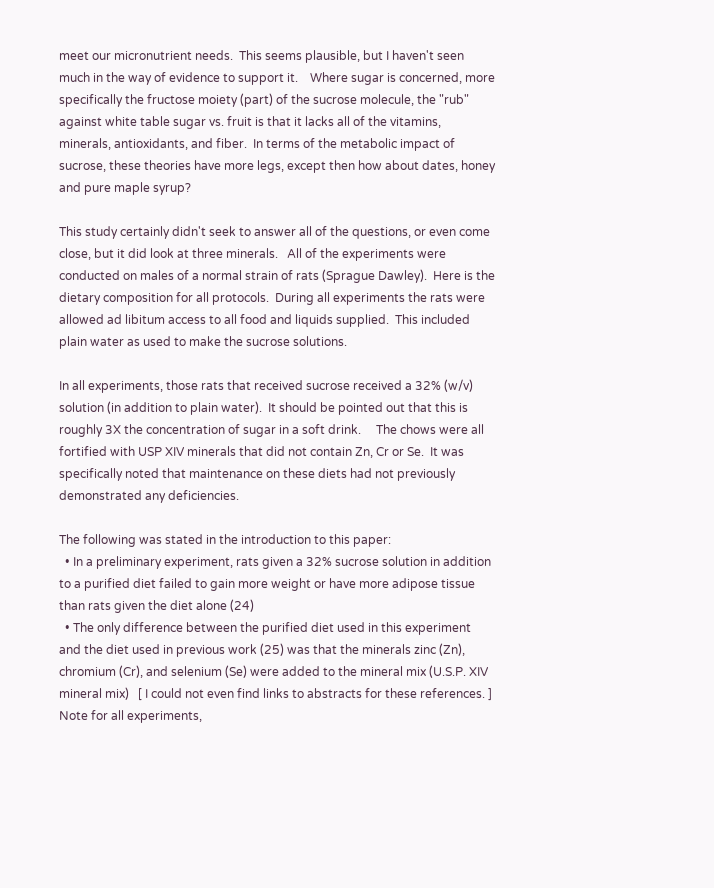meet our micronutrient needs.  This seems plausible, but I haven't seen much in the way of evidence to support it.    Where sugar is concerned, more specifically the fructose moiety (part) of the sucrose molecule, the "rub" against white table sugar vs. fruit is that it lacks all of the vitamins, minerals, antioxidants, and fiber.  In terms of the metabolic impact of sucrose, these theories have more legs, except then how about dates, honey and pure maple syrup?

This study certainly didn't seek to answer all of the questions, or even come close, but it did look at three minerals.   All of the experiments were conducted on males of a normal strain of rats (Sprague Dawley).  Here is the dietary composition for all protocols.  During all experiments the rats were allowed ad libitum access to all food and liquids supplied.  This included plain water as used to make the sucrose solutions.

In all experiments, those rats that received sucrose received a 32% (w/v) solution (in addition to plain water).  It should be pointed out that this is roughly 3X the concentration of sugar in a soft drink.     The chows were all fortified with USP XIV minerals that did not contain Zn, Cr or Se.  It was specifically noted that maintenance on these diets had not previously demonstrated any deficiencies.

The following was stated in the introduction to this paper:
  • In a preliminary experiment, rats given a 32% sucrose solution in addition to a purified diet failed to gain more weight or have more adipose tissue than rats given the diet alone (24)
  • The only difference between the purified diet used in this experiment and the diet used in previous work (25) was that the minerals zinc (Zn), chromium (Cr), and selenium (Se) were added to the mineral mix (U.S.P. XIV mineral mix)   [ I could not even find links to abstracts for these references. ]
Note for all experiments,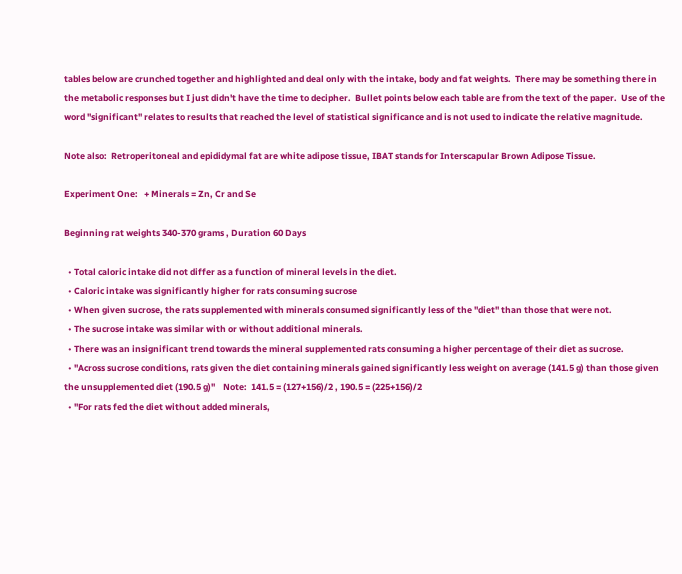tables below are crunched together and highlighted and deal only with the intake, body and fat weights.  There may be something there in the metabolic responses but I just didn't have the time to decipher.  Bullet points below each table are from the text of the paper.  Use of the word "significant" relates to results that reached the level of statistical significance and is not used to indicate the relative magnitude.

Note also:  Retroperitoneal and epididymal fat are white adipose tissue, IBAT stands for Interscapular Brown Adipose Tissue.

Experiment One:   + Minerals = Zn, Cr and Se

Beginning rat weights 340-370 grams , Duration 60 Days

  • Total caloric intake did not differ as a function of mineral levels in the diet.
  • Caloric intake was significantly higher for rats consuming sucrose
  • When given sucrose, the rats supplemented with minerals consumed significantly less of the "diet" than those that were not.
  • The sucrose intake was similar with or without additional minerals.
  • There was an insignificant trend towards the mineral supplemented rats consuming a higher percentage of their diet as sucrose.
  • "Across sucrose conditions, rats given the diet containing minerals gained significantly less weight on average (141.5 g) than those given the unsupplemented diet (190.5 g)"    Note:  141.5 = (127+156)/2 , 190.5 = (225+156)/2
  • "For rats fed the diet without added minerals,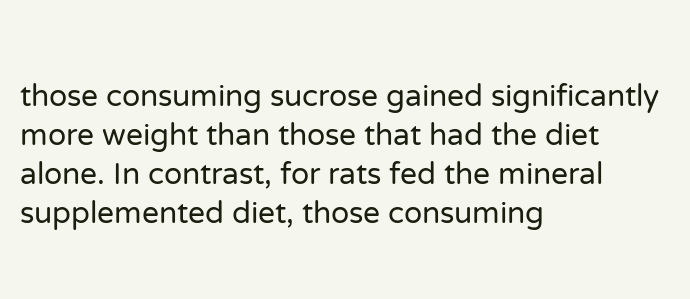those consuming sucrose gained significantly more weight than those that had the diet alone. In contrast, for rats fed the mineral supplemented diet, those consuming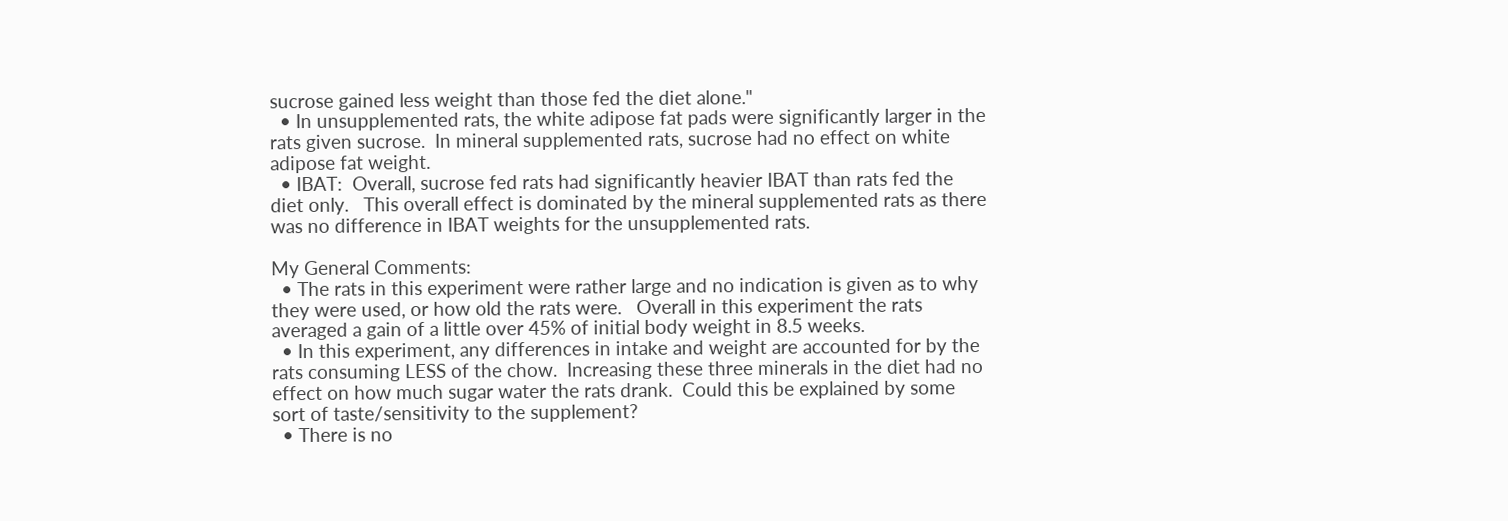sucrose gained less weight than those fed the diet alone."
  • In unsupplemented rats, the white adipose fat pads were significantly larger in the rats given sucrose.  In mineral supplemented rats, sucrose had no effect on white adipose fat weight.
  • IBAT:  Overall, sucrose fed rats had significantly heavier IBAT than rats fed the diet only.   This overall effect is dominated by the mineral supplemented rats as there was no difference in IBAT weights for the unsupplemented rats.

My General Comments:
  • The rats in this experiment were rather large and no indication is given as to why they were used, or how old the rats were.   Overall in this experiment the rats averaged a gain of a little over 45% of initial body weight in 8.5 weeks.
  • In this experiment, any differences in intake and weight are accounted for by the rats consuming LESS of the chow.  Increasing these three minerals in the diet had no effect on how much sugar water the rats drank.  Could this be explained by some sort of taste/sensitivity to the supplement?
  • There is no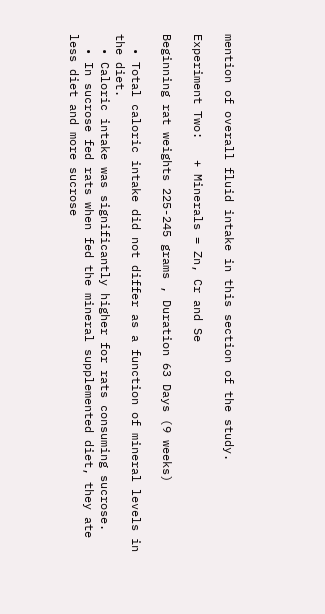mention of overall fluid intake in this section of the study.

Experiment Two:   + Minerals = Zn, Cr and Se

Beginning rat weights 225-245 grams , Duration 63 Days (9 weeks)

  • Total caloric intake did not differ as a function of mineral levels in the diet.
  • Caloric intake was significantly higher for rats consuming sucrose.
  • In sucrose fed rats when fed the mineral supplemented diet, they ate less diet and more sucrose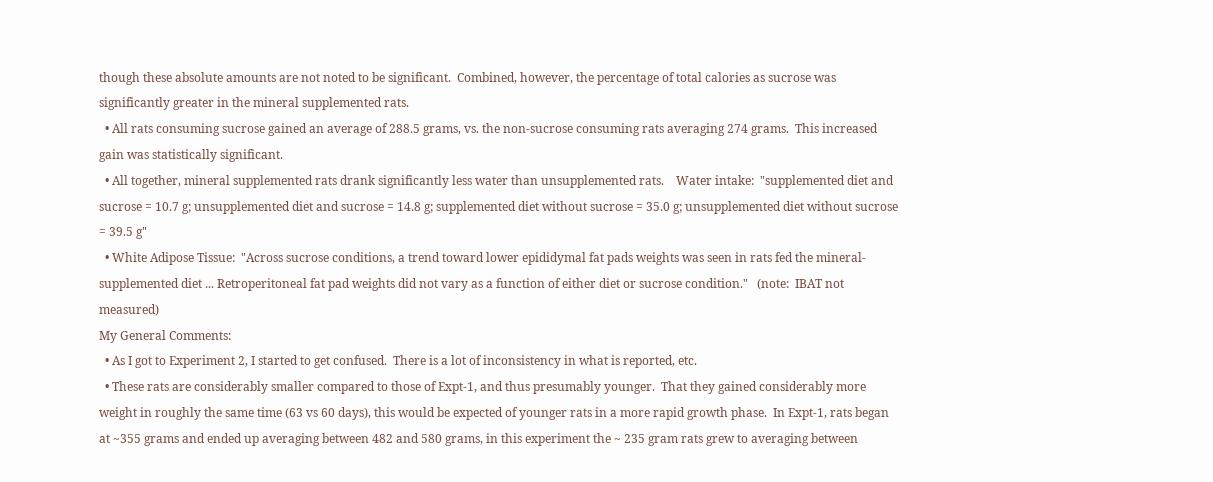though these absolute amounts are not noted to be significant.  Combined, however, the percentage of total calories as sucrose was significantly greater in the mineral supplemented rats.
  • All rats consuming sucrose gained an average of 288.5 grams, vs. the non-sucrose consuming rats averaging 274 grams.  This increased gain was statistically significant.
  • All together, mineral supplemented rats drank significantly less water than unsupplemented rats.    Water intake:  "supplemented diet and sucrose = 10.7 g; unsupplemented diet and sucrose = 14.8 g; supplemented diet without sucrose = 35.0 g; unsupplemented diet without sucrose = 39.5 g"
  • White Adipose Tissue:  "Across sucrose conditions, a trend toward lower epididymal fat pads weights was seen in rats fed the mineral-supplemented diet ... Retroperitoneal fat pad weights did not vary as a function of either diet or sucrose condition."   (note:  IBAT not measured)
My General Comments:
  • As I got to Experiment 2, I started to get confused.  There is a lot of inconsistency in what is reported, etc.
  • These rats are considerably smaller compared to those of Expt-1, and thus presumably younger.  That they gained considerably more weight in roughly the same time (63 vs 60 days), this would be expected of younger rats in a more rapid growth phase.  In Expt-1, rats began at ~355 grams and ended up averaging between 482 and 580 grams, in this experiment the ~ 235 gram rats grew to averaging between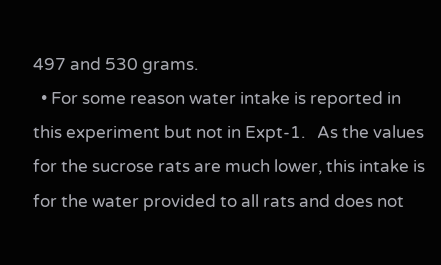497 and 530 grams.
  • For some reason water intake is reported in this experiment but not in Expt-1.   As the values for the sucrose rats are much lower, this intake is for the water provided to all rats and does not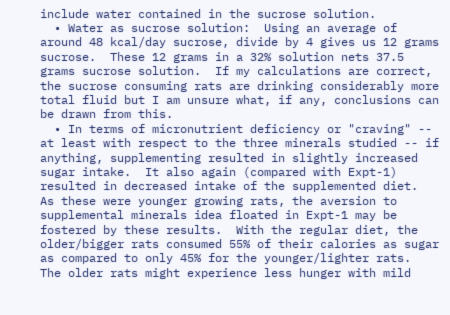include water contained in the sucrose solution.
  • Water as sucrose solution:  Using an average of around 48 kcal/day sucrose, divide by 4 gives us 12 grams sucrose.  These 12 grams in a 32% solution nets 37.5 grams sucrose solution.  If my calculations are correct, the sucrose consuming rats are drinking considerably more total fluid but I am unsure what, if any, conclusions can be drawn from this.
  • In terms of micronutrient deficiency or "craving" -- at least with respect to the three minerals studied -- if anything, supplementing resulted in slightly increased sugar intake.  It also again (compared with Expt-1) resulted in decreased intake of the supplemented diet.    As these were younger growing rats, the aversion to supplemental minerals idea floated in Expt-1 may be fostered by these results.  With the regular diet, the older/bigger rats consumed 55% of their calories as sugar as compared to only 45% for the younger/lighter rats.  The older rats might experience less hunger with mild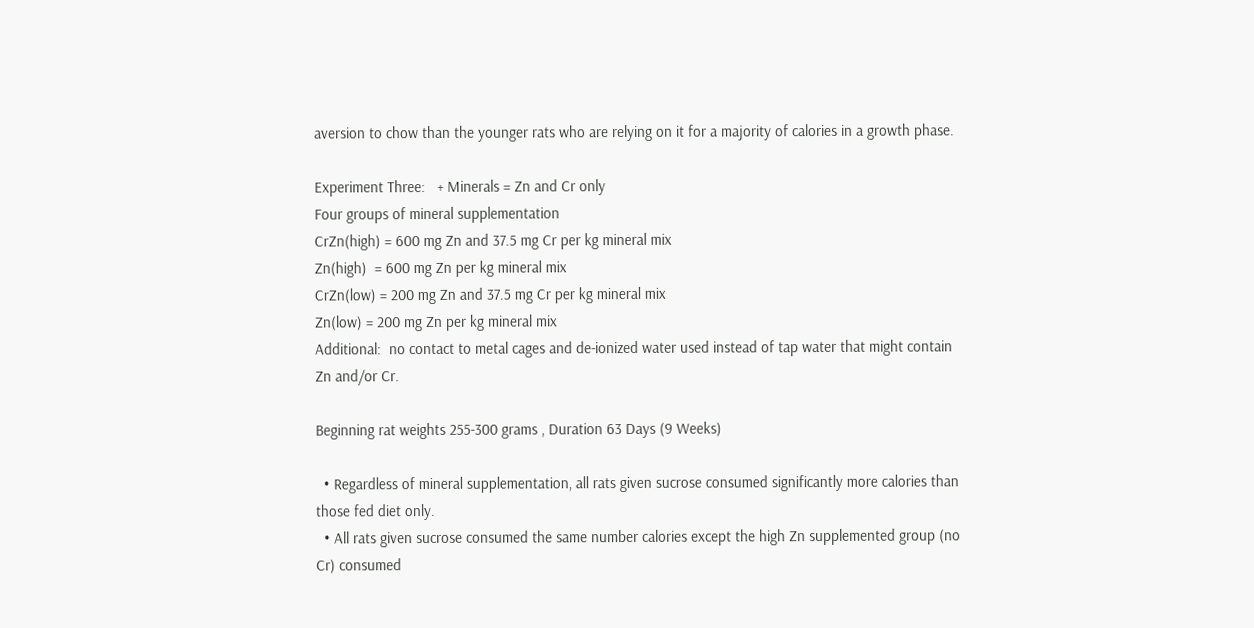aversion to chow than the younger rats who are relying on it for a majority of calories in a growth phase.

Experiment Three:   + Minerals = Zn and Cr only
Four groups of mineral supplementation
CrZn(high) = 600 mg Zn and 37.5 mg Cr per kg mineral mix
Zn(high)  = 600 mg Zn per kg mineral mix
CrZn(low) = 200 mg Zn and 37.5 mg Cr per kg mineral mix
Zn(low) = 200 mg Zn per kg mineral mix
Additional:  no contact to metal cages and de-ionized water used instead of tap water that might contain Zn and/or Cr.

Beginning rat weights 255-300 grams , Duration 63 Days (9 Weeks)

  • Regardless of mineral supplementation, all rats given sucrose consumed significantly more calories than those fed diet only.
  • All rats given sucrose consumed the same number calories except the high Zn supplemented group (no Cr) consumed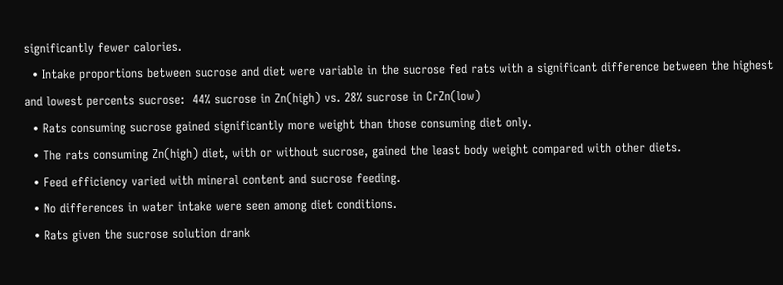significantly fewer calories.
  • Intake proportions between sucrose and diet were variable in the sucrose fed rats with a significant difference between the highest and lowest percents sucrose:  44% sucrose in Zn(high) vs. 28% sucrose in CrZn(low)
  • Rats consuming sucrose gained significantly more weight than those consuming diet only.
  • The rats consuming Zn(high) diet, with or without sucrose, gained the least body weight compared with other diets.
  • Feed efficiency varied with mineral content and sucrose feeding.
  • No differences in water intake were seen among diet conditions.
  • Rats given the sucrose solution drank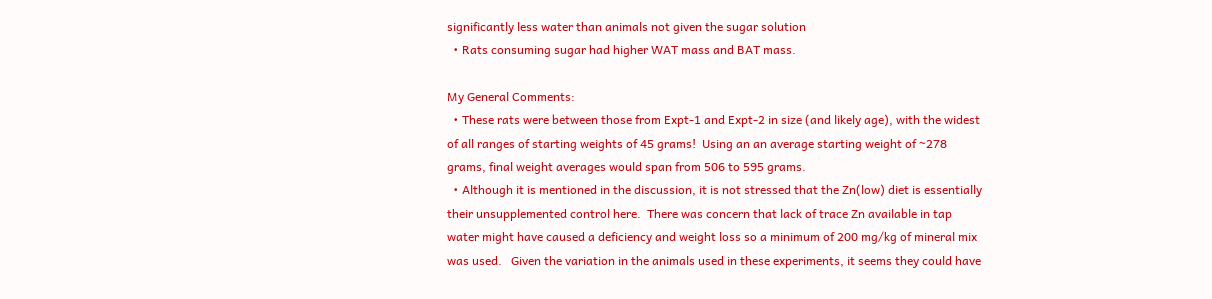significantly less water than animals not given the sugar solution
  • Rats consuming sugar had higher WAT mass and BAT mass.

My General Comments:
  • These rats were between those from Expt-1 and Expt-2 in size (and likely age), with the widest of all ranges of starting weights of 45 grams!  Using an an average starting weight of ~278 grams, final weight averages would span from 506 to 595 grams.
  • Although it is mentioned in the discussion, it is not stressed that the Zn(low) diet is essentially their unsupplemented control here.  There was concern that lack of trace Zn available in tap water might have caused a deficiency and weight loss so a minimum of 200 mg/kg of mineral mix was used.   Given the variation in the animals used in these experiments, it seems they could have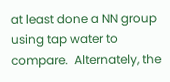at least done a NN group using tap water to compare.  Alternately, the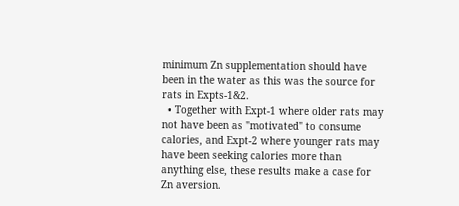minimum Zn supplementation should have been in the water as this was the source for rats in Expts-1&2.
  • Together with Expt-1 where older rats may not have been as "motivated" to consume calories, and Expt-2 where younger rats may have been seeking calories more than anything else, these results make a case for Zn aversion.